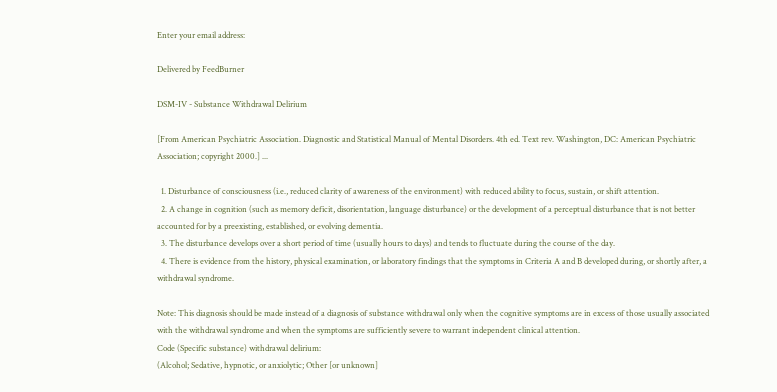Enter your email address:

Delivered by FeedBurner

DSM-IV - Substance Withdrawal Delirium

[From American Psychiatric Association. Diagnostic and Statistical Manual of Mental Disorders. 4th ed. Text rev. Washington, DC: American Psychiatric Association; copyright 2000.] ...

  1. Disturbance of consciousness (i.e., reduced clarity of awareness of the environment) with reduced ability to focus, sustain, or shift attention.
  2. A change in cognition (such as memory deficit, disorientation, language disturbance) or the development of a perceptual disturbance that is not better accounted for by a preexisting, established, or evolving dementia.
  3. The disturbance develops over a short period of time (usually hours to days) and tends to fluctuate during the course of the day.
  4. There is evidence from the history, physical examination, or laboratory findings that the symptoms in Criteria A and B developed during, or shortly after, a withdrawal syndrome.

Note: This diagnosis should be made instead of a diagnosis of substance withdrawal only when the cognitive symptoms are in excess of those usually associated with the withdrawal syndrome and when the symptoms are sufficiently severe to warrant independent clinical attention.
Code (Specific substance) withdrawal delirium:
(Alcohol; Sedative, hypnotic, or anxiolytic; Other [or unknown]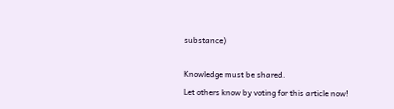substance)

Knowledge must be shared.
Let others know by voting for this article now!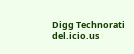Digg Technorati del.icio.us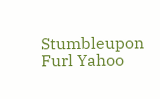Stumbleupon Furl Yahoo